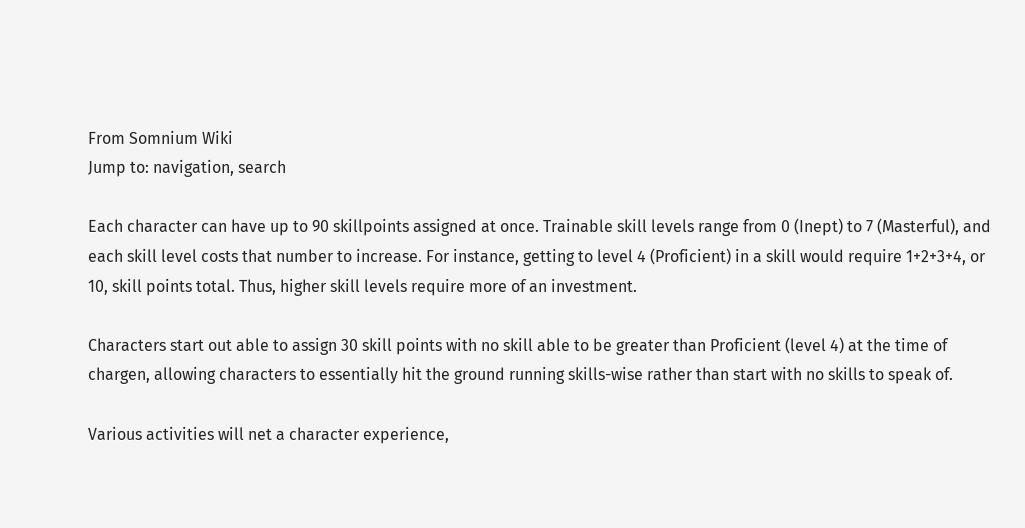From Somnium Wiki
Jump to: navigation, search

Each character can have up to 90 skillpoints assigned at once. Trainable skill levels range from 0 (Inept) to 7 (Masterful), and each skill level costs that number to increase. For instance, getting to level 4 (Proficient) in a skill would require 1+2+3+4, or 10, skill points total. Thus, higher skill levels require more of an investment.

Characters start out able to assign 30 skill points with no skill able to be greater than Proficient (level 4) at the time of chargen, allowing characters to essentially hit the ground running skills-wise rather than start with no skills to speak of.

Various activities will net a character experience,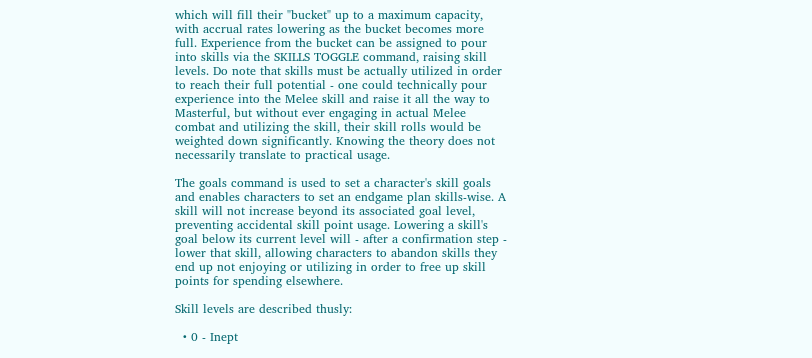which will fill their "bucket" up to a maximum capacity, with accrual rates lowering as the bucket becomes more full. Experience from the bucket can be assigned to pour into skills via the SKILLS TOGGLE command, raising skill levels. Do note that skills must be actually utilized in order to reach their full potential - one could technically pour experience into the Melee skill and raise it all the way to Masterful, but without ever engaging in actual Melee combat and utilizing the skill, their skill rolls would be weighted down significantly. Knowing the theory does not necessarily translate to practical usage.

The goals command is used to set a character's skill goals and enables characters to set an endgame plan skills-wise. A skill will not increase beyond its associated goal level, preventing accidental skill point usage. Lowering a skill's goal below its current level will - after a confirmation step - lower that skill, allowing characters to abandon skills they end up not enjoying or utilizing in order to free up skill points for spending elsewhere.

Skill levels are described thusly:

  • 0 - Inept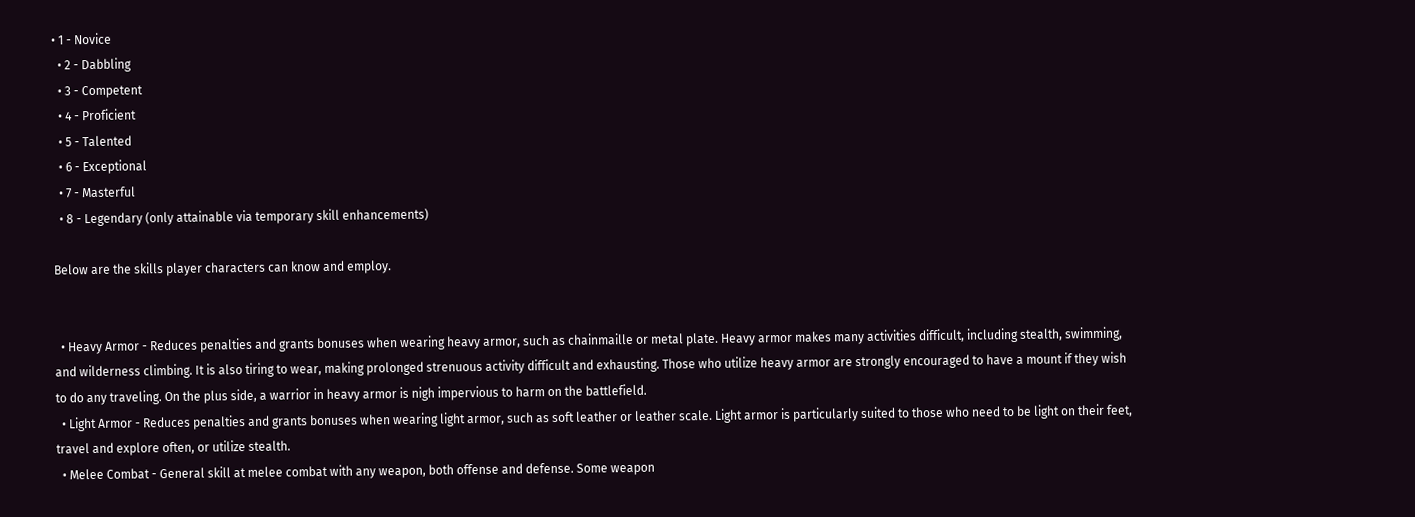• 1 - Novice
  • 2 - Dabbling
  • 3 - Competent
  • 4 - Proficient
  • 5 - Talented
  • 6 - Exceptional
  • 7 - Masterful
  • 8 - Legendary (only attainable via temporary skill enhancements)

Below are the skills player characters can know and employ.


  • Heavy Armor - Reduces penalties and grants bonuses when wearing heavy armor, such as chainmaille or metal plate. Heavy armor makes many activities difficult, including stealth, swimming, and wilderness climbing. It is also tiring to wear, making prolonged strenuous activity difficult and exhausting. Those who utilize heavy armor are strongly encouraged to have a mount if they wish to do any traveling. On the plus side, a warrior in heavy armor is nigh impervious to harm on the battlefield.
  • Light Armor - Reduces penalties and grants bonuses when wearing light armor, such as soft leather or leather scale. Light armor is particularly suited to those who need to be light on their feet, travel and explore often, or utilize stealth.
  • Melee Combat - General skill at melee combat with any weapon, both offense and defense. Some weapon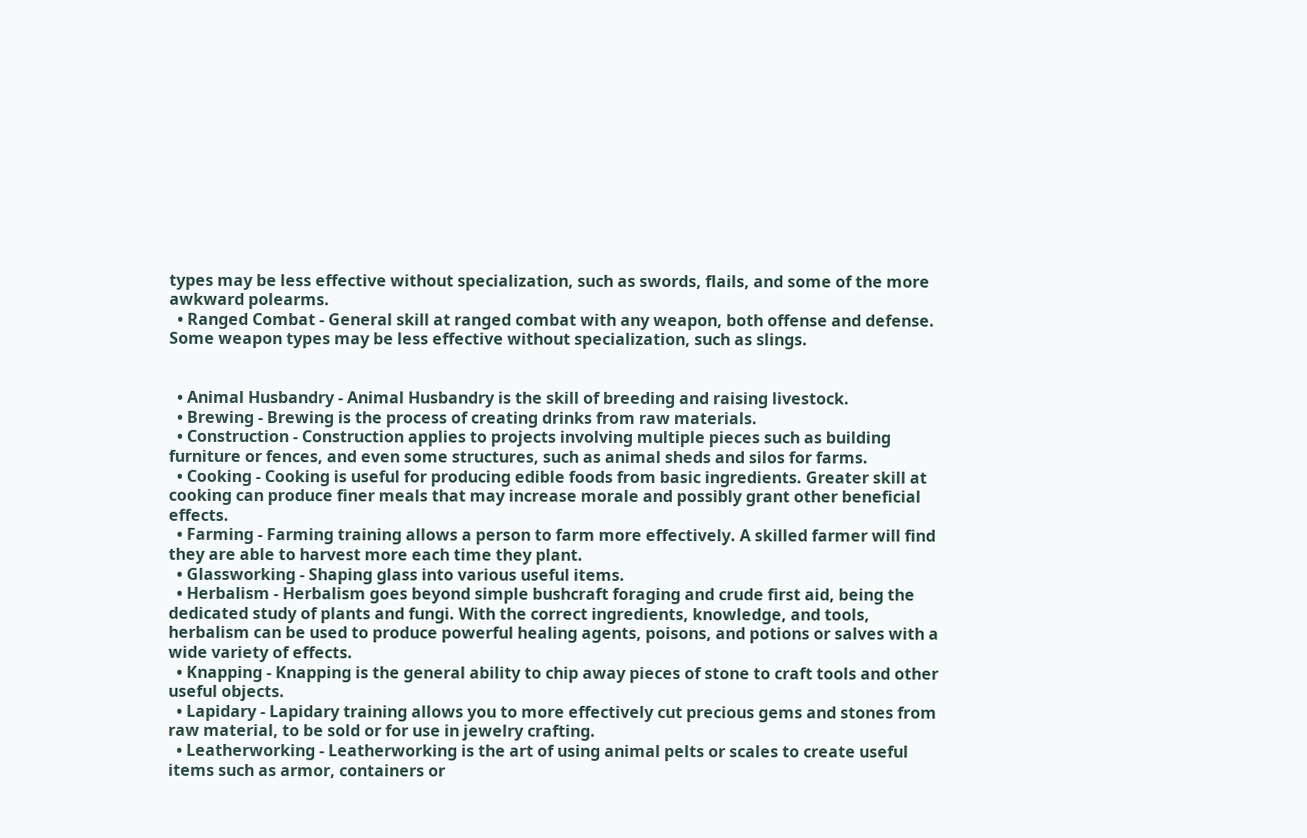types may be less effective without specialization, such as swords, flails, and some of the more awkward polearms.
  • Ranged Combat - General skill at ranged combat with any weapon, both offense and defense. Some weapon types may be less effective without specialization, such as slings.


  • Animal Husbandry - Animal Husbandry is the skill of breeding and raising livestock.
  • Brewing - Brewing is the process of creating drinks from raw materials.
  • Construction - Construction applies to projects involving multiple pieces such as building furniture or fences, and even some structures, such as animal sheds and silos for farms.
  • Cooking - Cooking is useful for producing edible foods from basic ingredients. Greater skill at cooking can produce finer meals that may increase morale and possibly grant other beneficial effects.
  • Farming - Farming training allows a person to farm more effectively. A skilled farmer will find they are able to harvest more each time they plant.
  • Glassworking - Shaping glass into various useful items.
  • Herbalism - Herbalism goes beyond simple bushcraft foraging and crude first aid, being the dedicated study of plants and fungi. With the correct ingredients, knowledge, and tools, herbalism can be used to produce powerful healing agents, poisons, and potions or salves with a wide variety of effects.
  • Knapping - Knapping is the general ability to chip away pieces of stone to craft tools and other useful objects.
  • Lapidary - Lapidary training allows you to more effectively cut precious gems and stones from raw material, to be sold or for use in jewelry crafting.
  • Leatherworking - Leatherworking is the art of using animal pelts or scales to create useful items such as armor, containers or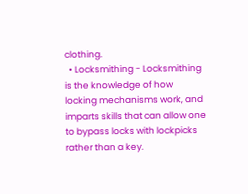clothing.
  • Locksmithing - Locksmithing is the knowledge of how locking mechanisms work, and imparts skills that can allow one to bypass locks with lockpicks rather than a key.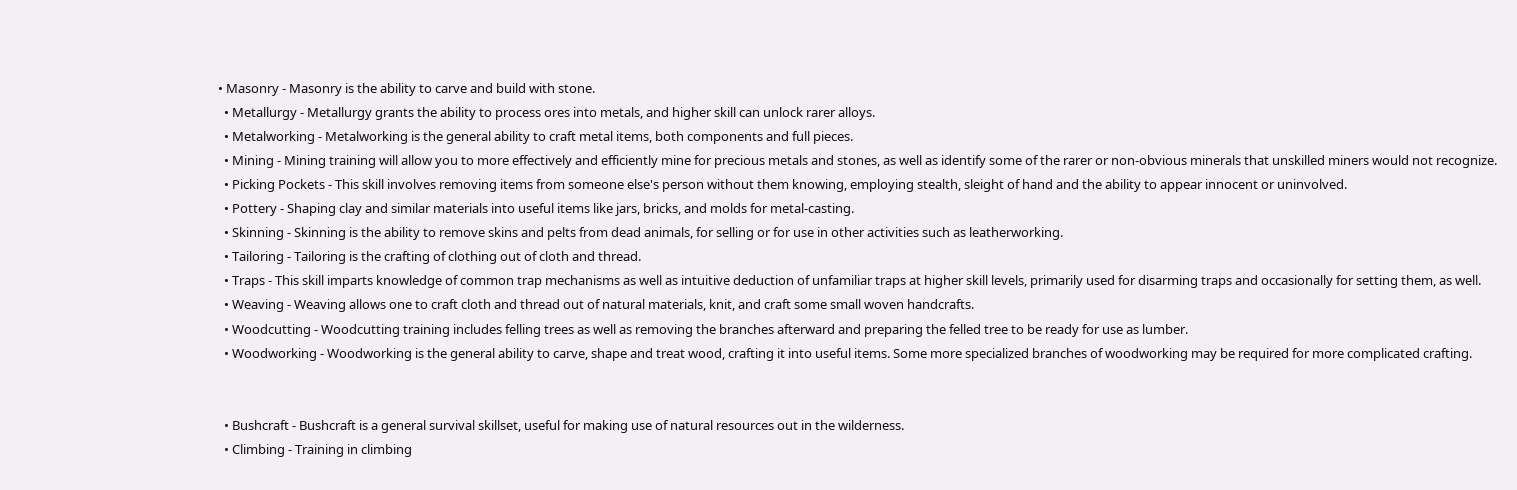• Masonry - Masonry is the ability to carve and build with stone.
  • Metallurgy - Metallurgy grants the ability to process ores into metals, and higher skill can unlock rarer alloys.
  • Metalworking - Metalworking is the general ability to craft metal items, both components and full pieces.
  • Mining - Mining training will allow you to more effectively and efficiently mine for precious metals and stones, as well as identify some of the rarer or non-obvious minerals that unskilled miners would not recognize.
  • Picking Pockets - This skill involves removing items from someone else's person without them knowing, employing stealth, sleight of hand and the ability to appear innocent or uninvolved.
  • Pottery - Shaping clay and similar materials into useful items like jars, bricks, and molds for metal-casting.
  • Skinning - Skinning is the ability to remove skins and pelts from dead animals, for selling or for use in other activities such as leatherworking.
  • Tailoring - Tailoring is the crafting of clothing out of cloth and thread.
  • Traps - This skill imparts knowledge of common trap mechanisms as well as intuitive deduction of unfamiliar traps at higher skill levels, primarily used for disarming traps and occasionally for setting them, as well.
  • Weaving - Weaving allows one to craft cloth and thread out of natural materials, knit, and craft some small woven handcrafts.
  • Woodcutting - Woodcutting training includes felling trees as well as removing the branches afterward and preparing the felled tree to be ready for use as lumber.
  • Woodworking - Woodworking is the general ability to carve, shape and treat wood, crafting it into useful items. Some more specialized branches of woodworking may be required for more complicated crafting.


  • Bushcraft - Bushcraft is a general survival skillset, useful for making use of natural resources out in the wilderness.
  • Climbing - Training in climbing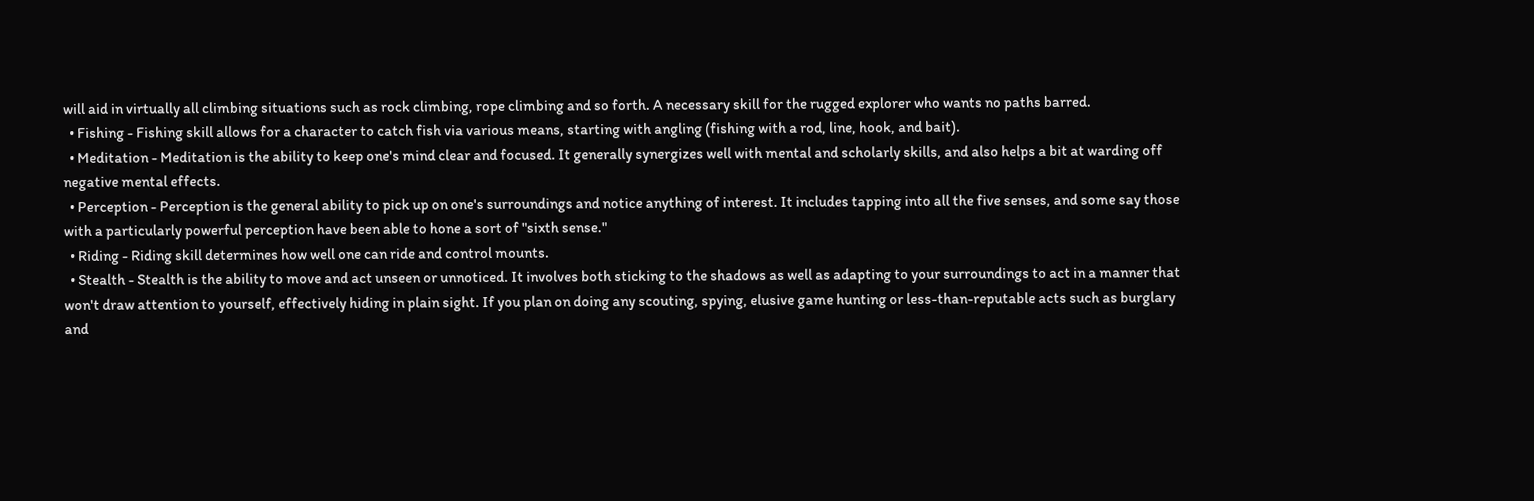will aid in virtually all climbing situations such as rock climbing, rope climbing and so forth. A necessary skill for the rugged explorer who wants no paths barred.
  • Fishing - Fishing skill allows for a character to catch fish via various means, starting with angling (fishing with a rod, line, hook, and bait).
  • Meditation - Meditation is the ability to keep one's mind clear and focused. It generally synergizes well with mental and scholarly skills, and also helps a bit at warding off negative mental effects.
  • Perception - Perception is the general ability to pick up on one's surroundings and notice anything of interest. It includes tapping into all the five senses, and some say those with a particularly powerful perception have been able to hone a sort of "sixth sense."
  • Riding - Riding skill determines how well one can ride and control mounts.
  • Stealth - Stealth is the ability to move and act unseen or unnoticed. It involves both sticking to the shadows as well as adapting to your surroundings to act in a manner that won't draw attention to yourself, effectively hiding in plain sight. If you plan on doing any scouting, spying, elusive game hunting or less-than-reputable acts such as burglary and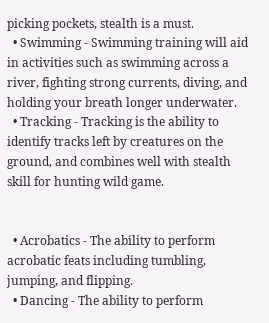picking pockets, stealth is a must.
  • Swimming - Swimming training will aid in activities such as swimming across a river, fighting strong currents, diving, and holding your breath longer underwater.
  • Tracking - Tracking is the ability to identify tracks left by creatures on the ground, and combines well with stealth skill for hunting wild game.


  • Acrobatics - The ability to perform acrobatic feats including tumbling, jumping, and flipping.
  • Dancing - The ability to perform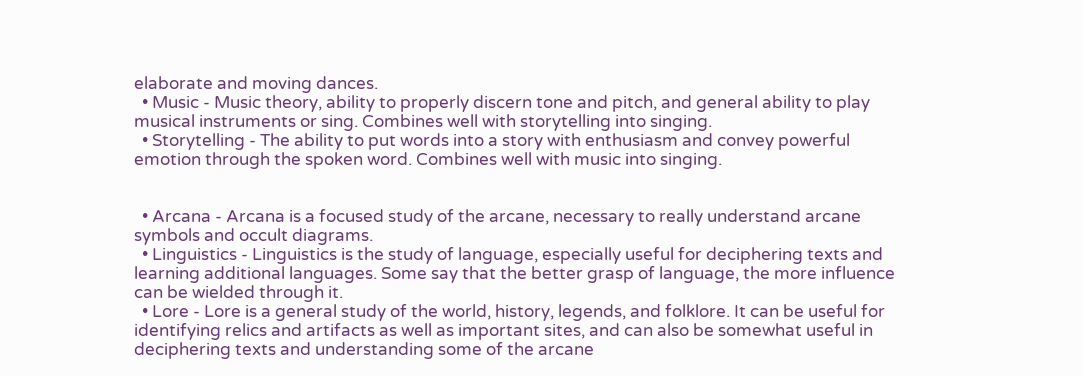elaborate and moving dances.
  • Music - Music theory, ability to properly discern tone and pitch, and general ability to play musical instruments or sing. Combines well with storytelling into singing.
  • Storytelling - The ability to put words into a story with enthusiasm and convey powerful emotion through the spoken word. Combines well with music into singing.


  • Arcana - Arcana is a focused study of the arcane, necessary to really understand arcane symbols and occult diagrams.
  • Linguistics - Linguistics is the study of language, especially useful for deciphering texts and learning additional languages. Some say that the better grasp of language, the more influence can be wielded through it.
  • Lore - Lore is a general study of the world, history, legends, and folklore. It can be useful for identifying relics and artifacts as well as important sites, and can also be somewhat useful in deciphering texts and understanding some of the arcane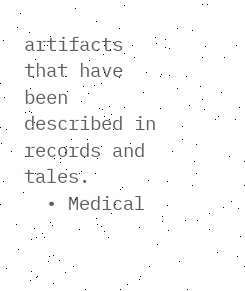artifacts that have been described in records and tales.
  • Medical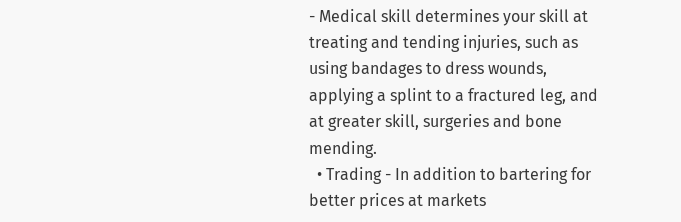- Medical skill determines your skill at treating and tending injuries, such as using bandages to dress wounds, applying a splint to a fractured leg, and at greater skill, surgeries and bone mending.
  • Trading - In addition to bartering for better prices at markets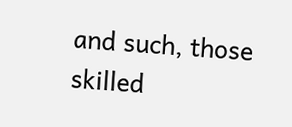and such, those skilled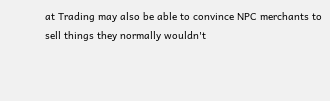at Trading may also be able to convince NPC merchants to sell things they normally wouldn't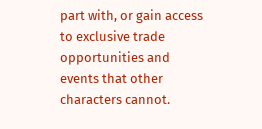part with, or gain access to exclusive trade opportunities and events that other characters cannot.